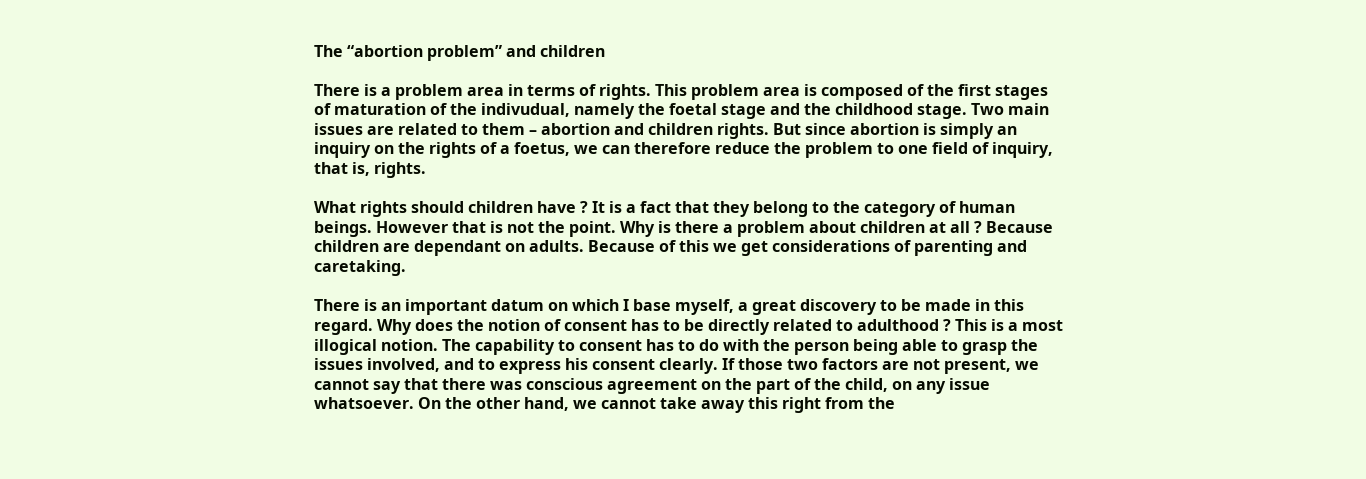The “abortion problem” and children

There is a problem area in terms of rights. This problem area is composed of the first stages of maturation of the indivudual, namely the foetal stage and the childhood stage. Two main issues are related to them – abortion and children rights. But since abortion is simply an inquiry on the rights of a foetus, we can therefore reduce the problem to one field of inquiry, that is, rights.

What rights should children have ? It is a fact that they belong to the category of human beings. However that is not the point. Why is there a problem about children at all ? Because children are dependant on adults. Because of this we get considerations of parenting and caretaking.

There is an important datum on which I base myself, a great discovery to be made in this regard. Why does the notion of consent has to be directly related to adulthood ? This is a most illogical notion. The capability to consent has to do with the person being able to grasp the issues involved, and to express his consent clearly. If those two factors are not present, we cannot say that there was conscious agreement on the part of the child, on any issue whatsoever. On the other hand, we cannot take away this right from the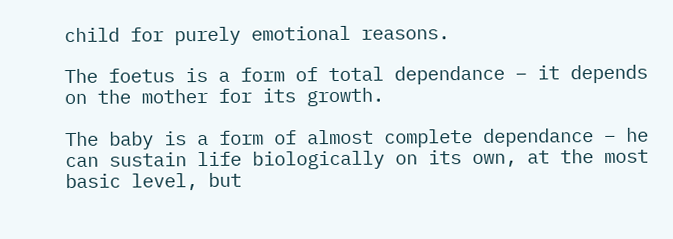child for purely emotional reasons.

The foetus is a form of total dependance – it depends on the mother for its growth.

The baby is a form of almost complete dependance – he can sustain life biologically on its own, at the most basic level, but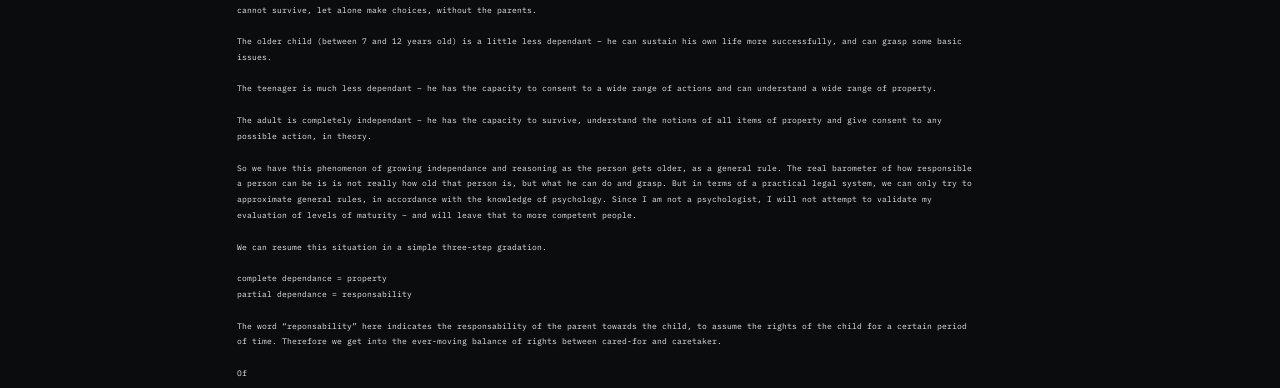cannot survive, let alone make choices, without the parents.

The older child (between 7 and 12 years old) is a little less dependant – he can sustain his own life more successfully, and can grasp some basic issues.

The teenager is much less dependant – he has the capacity to consent to a wide range of actions and can understand a wide range of property.

The adult is completely independant – he has the capacity to survive, understand the notions of all items of property and give consent to any possible action, in theory.

So we have this phenomenon of growing independance and reasoning as the person gets older, as a general rule. The real barometer of how responsible a person can be is is not really how old that person is, but what he can do and grasp. But in terms of a practical legal system, we can only try to approximate general rules, in accordance with the knowledge of psychology. Since I am not a psychologist, I will not attempt to validate my evaluation of levels of maturity – and will leave that to more competent people.

We can resume this situation in a simple three-step gradation.

complete dependance = property
partial dependance = responsability

The word “reponsability” here indicates the responsability of the parent towards the child, to assume the rights of the child for a certain period of time. Therefore we get into the ever-moving balance of rights between cared-for and caretaker.

Of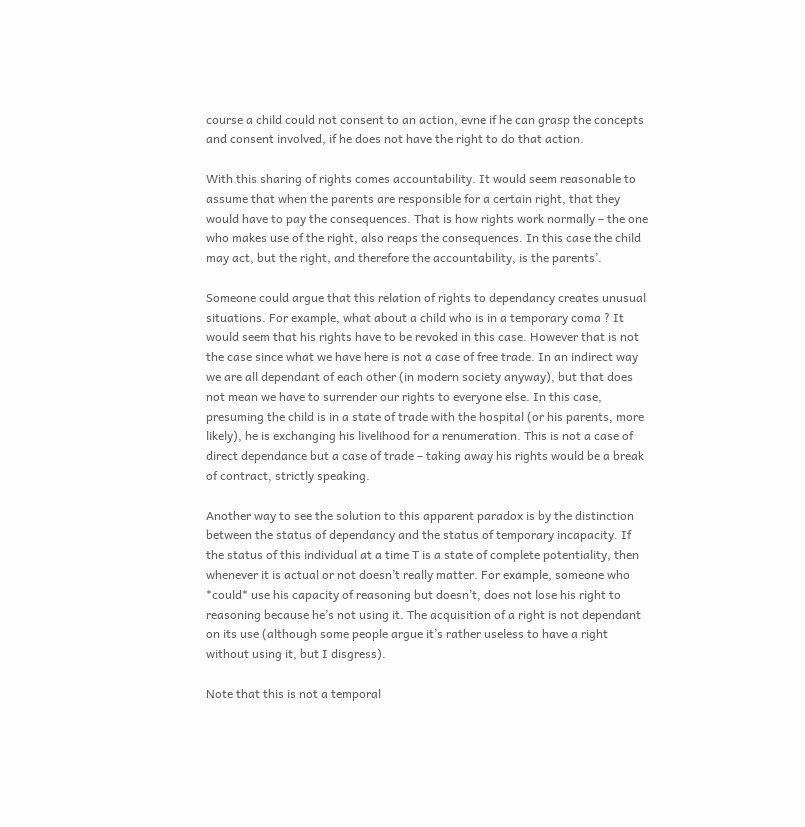course a child could not consent to an action, evne if he can grasp the concepts and consent involved, if he does not have the right to do that action.

With this sharing of rights comes accountability. It would seem reasonable to assume that when the parents are responsible for a certain right, that they would have to pay the consequences. That is how rights work normally – the one who makes use of the right, also reaps the consequences. In this case the child may act, but the right, and therefore the accountability, is the parents’.

Someone could argue that this relation of rights to dependancy creates unusual situations. For example, what about a child who is in a temporary coma ? It would seem that his rights have to be revoked in this case. However that is not the case since what we have here is not a case of free trade. In an indirect way we are all dependant of each other (in modern society anyway), but that does not mean we have to surrender our rights to everyone else. In this case, presuming the child is in a state of trade with the hospital (or his parents, more likely), he is exchanging his livelihood for a renumeration. This is not a case of direct dependance but a case of trade – taking away his rights would be a break of contract, strictly speaking.

Another way to see the solution to this apparent paradox is by the distinction between the status of dependancy and the status of temporary incapacity. If the status of this individual at a time T is a state of complete potentiality, then whenever it is actual or not doesn’t really matter. For example, someone who *could* use his capacity of reasoning but doesn’t, does not lose his right to reasoning because he’s not using it. The acquisition of a right is not dependant on its use (although some people argue it’s rather useless to have a right without using it, but I disgress).

Note that this is not a temporal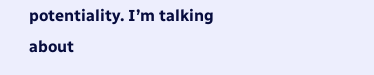potentiality. I’m talking about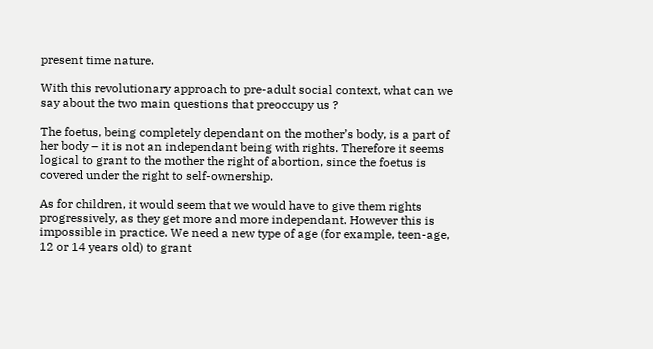present time nature.

With this revolutionary approach to pre-adult social context, what can we say about the two main questions that preoccupy us ?

The foetus, being completely dependant on the mother’s body, is a part of her body – it is not an independant being with rights. Therefore it seems logical to grant to the mother the right of abortion, since the foetus is covered under the right to self-ownership.

As for children, it would seem that we would have to give them rights progressively, as they get more and more independant. However this is impossible in practice. We need a new type of age (for example, teen-age, 12 or 14 years old) to grant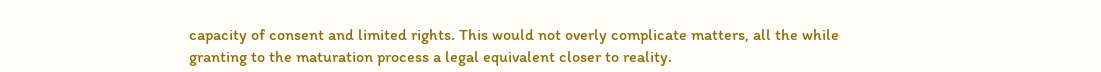capacity of consent and limited rights. This would not overly complicate matters, all the while granting to the maturation process a legal equivalent closer to reality.